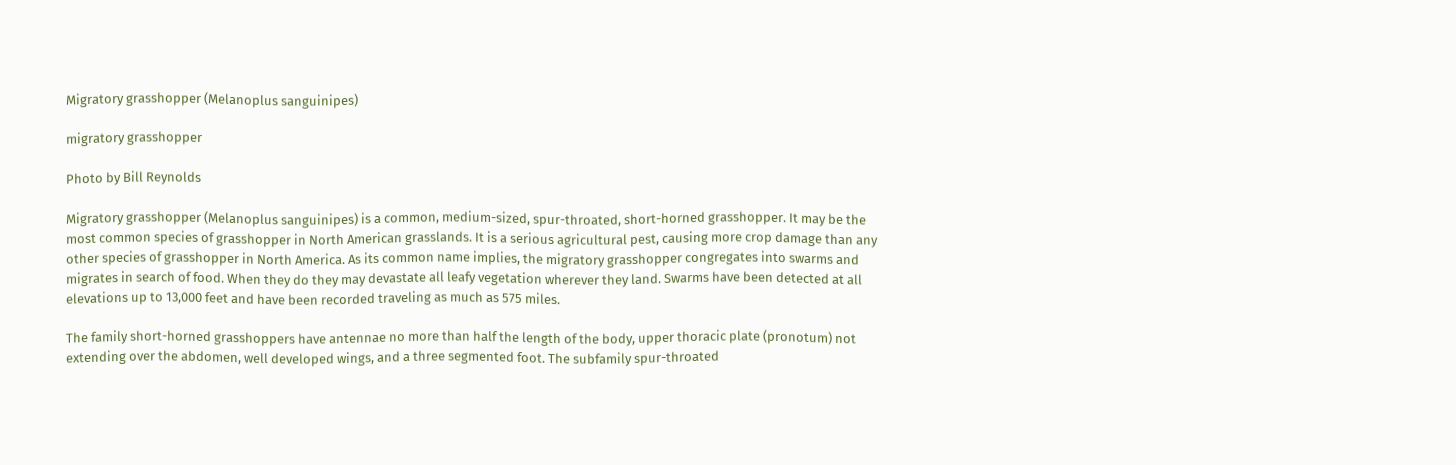Migratory grasshopper (Melanoplus sanguinipes)

migratory grasshopper

Photo by Bill Reynolds

Migratory grasshopper (Melanoplus sanguinipes) is a common, medium-sized, spur-throated, short-horned grasshopper. It may be the most common species of grasshopper in North American grasslands. It is a serious agricultural pest, causing more crop damage than any other species of grasshopper in North America. As its common name implies, the migratory grasshopper congregates into swarms and migrates in search of food. When they do they may devastate all leafy vegetation wherever they land. Swarms have been detected at all elevations up to 13,000 feet and have been recorded traveling as much as 575 miles.

The family short-horned grasshoppers have antennae no more than half the length of the body, upper thoracic plate (pronotum) not extending over the abdomen, well developed wings, and a three segmented foot. The subfamily spur-throated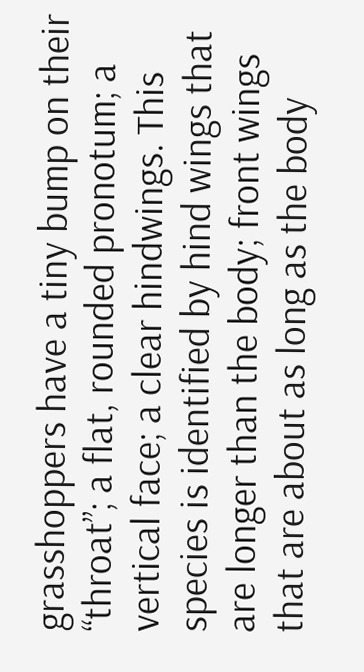grasshoppers have a tiny bump on their “throat”; a flat, rounded pronotum; a vertical face; a clear hindwings. This species is identified by hind wings that are longer than the body; front wings that are about as long as the body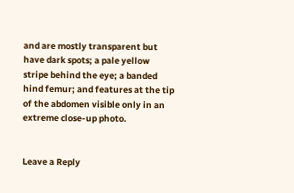and are mostly transparent but have dark spots; a pale yellow stripe behind the eye; a banded hind femur; and features at the tip of the abdomen visible only in an extreme close-up photo.


Leave a Reply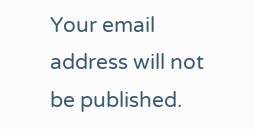Your email address will not be published.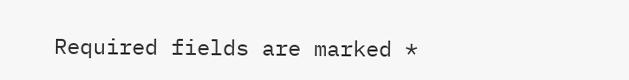Required fields are marked *